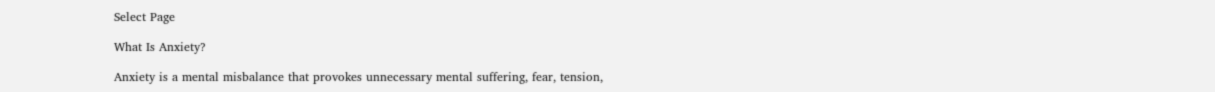Select Page

What Is Anxiety?

Anxiety is a mental misbalance that provokes unnecessary mental suffering, fear, tension,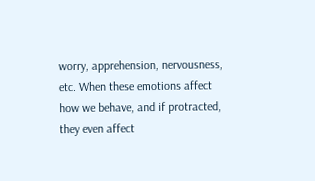worry, apprehension, nervousness, etc. When these emotions affect how we behave, and if protracted, they even affect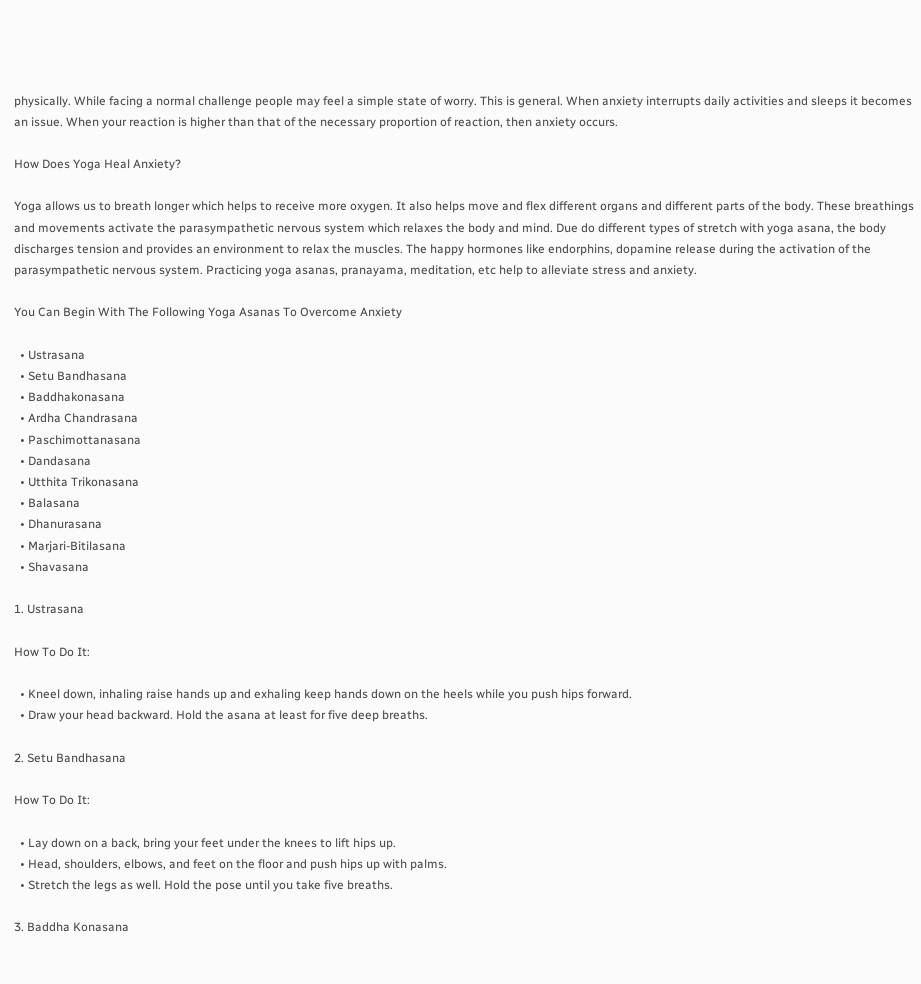physically. While facing a normal challenge people may feel a simple state of worry. This is general. When anxiety interrupts daily activities and sleeps it becomes an issue. When your reaction is higher than that of the necessary proportion of reaction, then anxiety occurs.

How Does Yoga Heal Anxiety?

Yoga allows us to breath longer which helps to receive more oxygen. It also helps move and flex different organs and different parts of the body. These breathings and movements activate the parasympathetic nervous system which relaxes the body and mind. Due do different types of stretch with yoga asana, the body discharges tension and provides an environment to relax the muscles. The happy hormones like endorphins, dopamine release during the activation of the parasympathetic nervous system. Practicing yoga asanas, pranayama, meditation, etc help to alleviate stress and anxiety.

You Can Begin With The Following Yoga Asanas To Overcome Anxiety

  • Ustrasana
  • Setu Bandhasana
  • Baddhakonasana
  • Ardha Chandrasana
  • Paschimottanasana
  • Dandasana
  • Utthita Trikonasana
  • Balasana
  • Dhanurasana
  • Marjari-Bitilasana
  • Shavasana

1. Ustrasana

How To Do It:

  • Kneel down, inhaling raise hands up and exhaling keep hands down on the heels while you push hips forward.
  • Draw your head backward. Hold the asana at least for five deep breaths.

2. Setu Bandhasana

How To Do It:

  • Lay down on a back, bring your feet under the knees to lift hips up.
  • Head, shoulders, elbows, and feet on the floor and push hips up with palms.
  • Stretch the legs as well. Hold the pose until you take five breaths.

3. Baddha Konasana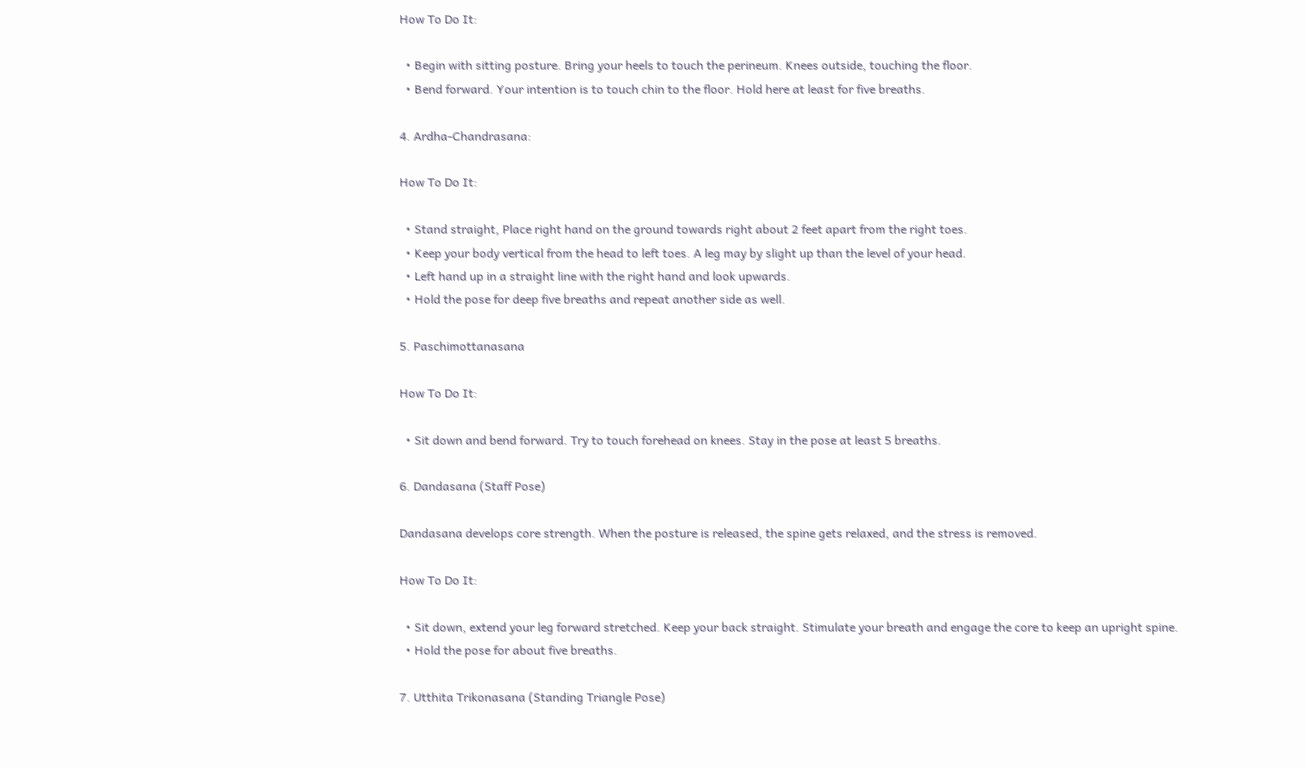How To Do It:

  • Begin with sitting posture. Bring your heels to touch the perineum. Knees outside, touching the floor.
  • Bend forward. Your intention is to touch chin to the floor. Hold here at least for five breaths.

4. Ardha-Chandrasana:

How To Do It:

  • Stand straight, Place right hand on the ground towards right about 2 feet apart from the right toes.
  • Keep your body vertical from the head to left toes. A leg may by slight up than the level of your head.
  • Left hand up in a straight line with the right hand and look upwards.
  • Hold the pose for deep five breaths and repeat another side as well.

5. Paschimottanasana

How To Do It:

  • Sit down and bend forward. Try to touch forehead on knees. Stay in the pose at least 5 breaths.

6. Dandasana (Staff Pose)

Dandasana develops core strength. When the posture is released, the spine gets relaxed, and the stress is removed.

How To Do It:

  • Sit down, extend your leg forward stretched. Keep your back straight. Stimulate your breath and engage the core to keep an upright spine.
  • Hold the pose for about five breaths.

7. Utthita Trikonasana (Standing Triangle Pose)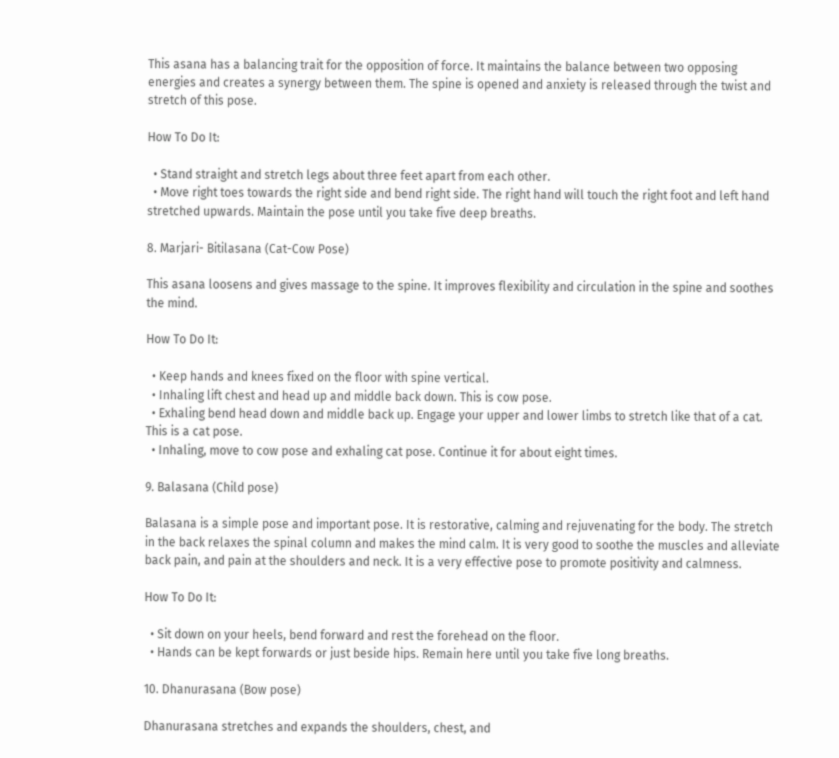This asana has a balancing trait for the opposition of force. It maintains the balance between two opposing energies and creates a synergy between them. The spine is opened and anxiety is released through the twist and stretch of this pose.

How To Do It:

  • Stand straight and stretch legs about three feet apart from each other.
  • Move right toes towards the right side and bend right side. The right hand will touch the right foot and left hand stretched upwards. Maintain the pose until you take five deep breaths.

8. Marjari- Bitilasana (Cat-Cow Pose)

This asana loosens and gives massage to the spine. It improves flexibility and circulation in the spine and soothes the mind.

How To Do It:

  • Keep hands and knees fixed on the floor with spine vertical.
  • Inhaling lift chest and head up and middle back down. This is cow pose.
  • Exhaling bend head down and middle back up. Engage your upper and lower limbs to stretch like that of a cat. This is a cat pose.
  • Inhaling, move to cow pose and exhaling cat pose. Continue it for about eight times.

9. Balasana (Child pose)

Balasana is a simple pose and important pose. It is restorative, calming and rejuvenating for the body. The stretch in the back relaxes the spinal column and makes the mind calm. It is very good to soothe the muscles and alleviate back pain, and pain at the shoulders and neck. It is a very effective pose to promote positivity and calmness.

How To Do It:

  • Sit down on your heels, bend forward and rest the forehead on the floor.
  • Hands can be kept forwards or just beside hips. Remain here until you take five long breaths.

10. Dhanurasana (Bow pose)

Dhanurasana stretches and expands the shoulders, chest, and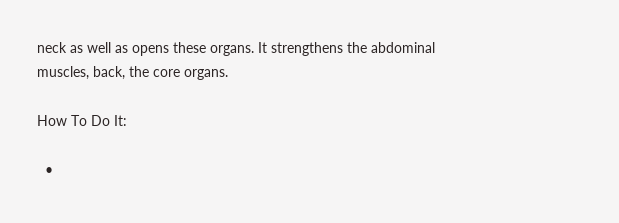neck as well as opens these organs. It strengthens the abdominal muscles, back, the core organs.

How To Do It:

  •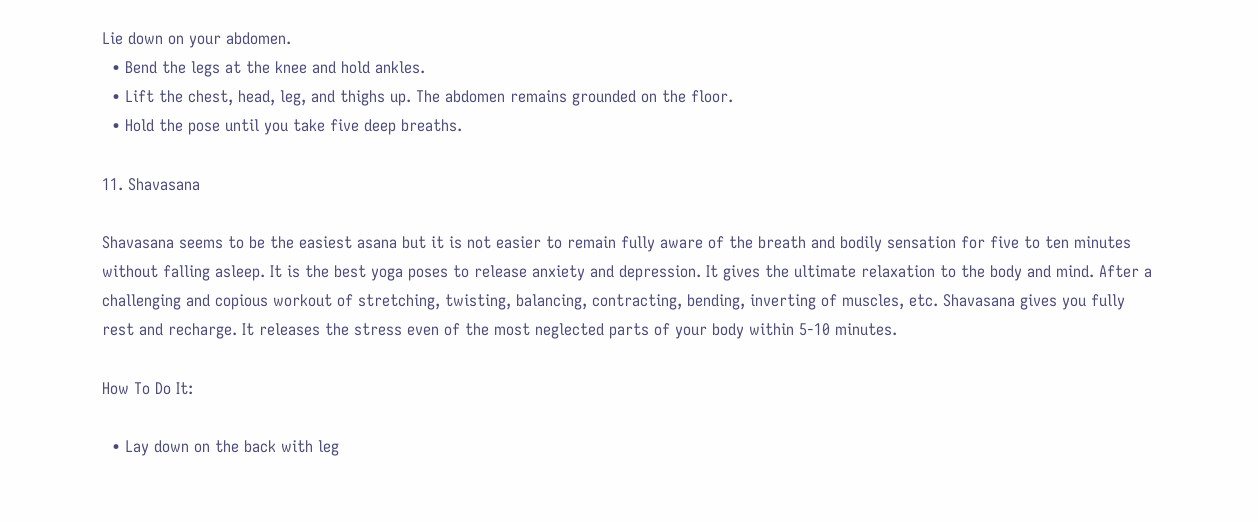Lie down on your abdomen.
  • Bend the legs at the knee and hold ankles.
  • Lift the chest, head, leg, and thighs up. The abdomen remains grounded on the floor.
  • Hold the pose until you take five deep breaths.

11. Shavasana

Shavasana seems to be the easiest asana but it is not easier to remain fully aware of the breath and bodily sensation for five to ten minutes without falling asleep. It is the best yoga poses to release anxiety and depression. It gives the ultimate relaxation to the body and mind. After a challenging and copious workout of stretching, twisting, balancing, contracting, bending, inverting of muscles, etc. Shavasana gives you fully rest and recharge. It releases the stress even of the most neglected parts of your body within 5-10 minutes.

How To Do It:

  • Lay down on the back with leg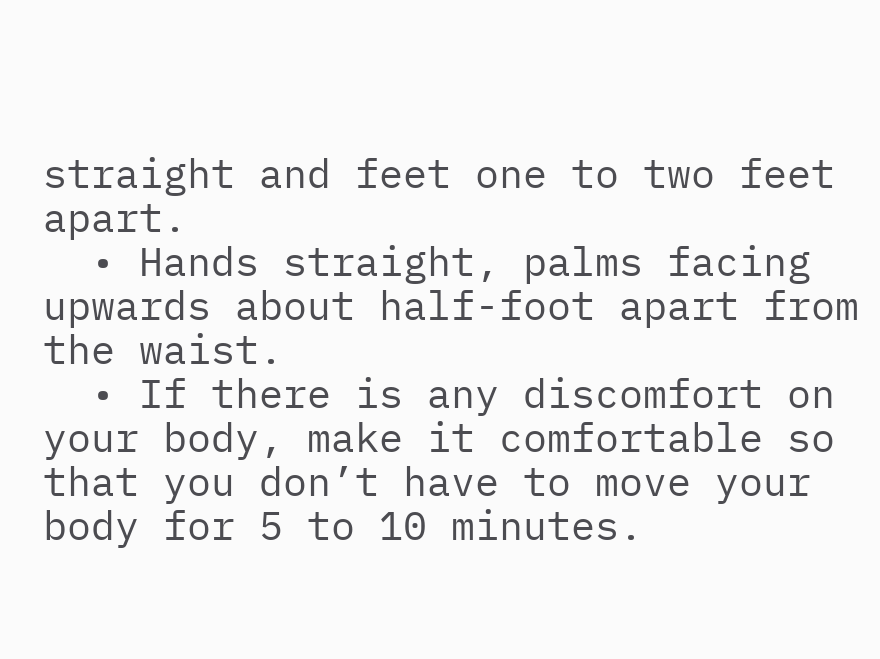straight and feet one to two feet apart.
  • Hands straight, palms facing upwards about half-foot apart from the waist.
  • If there is any discomfort on your body, make it comfortable so that you don’t have to move your body for 5 to 10 minutes.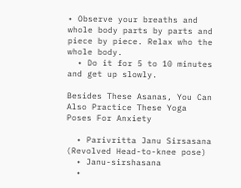• Observe your breaths and whole body parts by parts and piece by piece. Relax who the whole body.
  • Do it for 5 to 10 minutes and get up slowly.

Besides These Asanas, You Can Also Practice These Yoga Poses For Anxiety

  • Parivritta Janu Sirsasana (Revolved Head-to-knee pose)
  • Janu-sirshasana
  •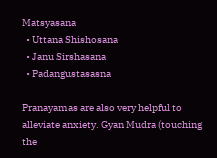Matsyasana
  • Uttana Shishosana
  • Janu Sirshasana
  • Padangustasasna

Pranayamas are also very helpful to alleviate anxiety. Gyan Mudra (touching the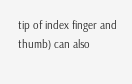tip of index finger and thumb) can also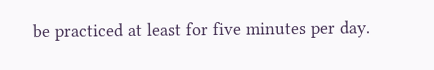be practiced at least for five minutes per day.